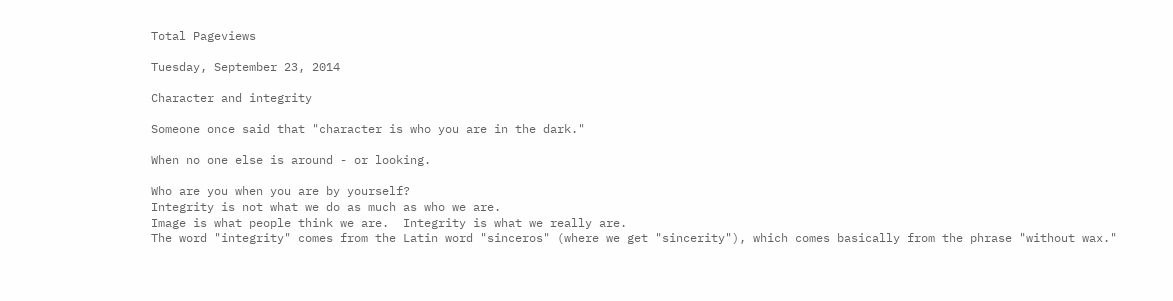Total Pageviews

Tuesday, September 23, 2014

Character and integrity

Someone once said that "character is who you are in the dark."

When no one else is around - or looking.

Who are you when you are by yourself?
Integrity is not what we do as much as who we are.
Image is what people think we are.  Integrity is what we really are.
The word "integrity" comes from the Latin word "sinceros" (where we get "sincerity"), which comes basically from the phrase "without wax."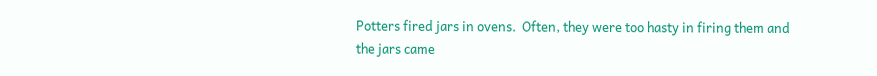Potters fired jars in ovens.  Often, they were too hasty in firing them and the jars came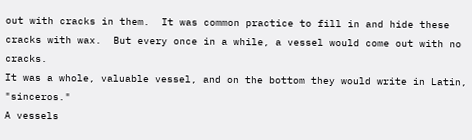out with cracks in them.  It was common practice to fill in and hide these cracks with wax.  But every once in a while, a vessel would come out with no cracks.
It was a whole, valuable vessel, and on the bottom they would write in Latin, "sinceros."
A vessels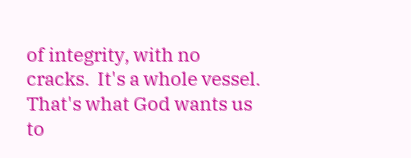of integrity, with no cracks.  It's a whole vessel.
That's what God wants us to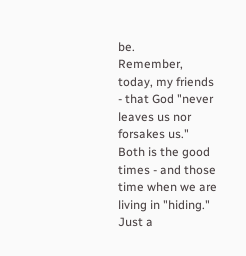be.
Remember, today, my friends - that God "never leaves us nor forsakes us."
Both is the good times - and those time when we are living in "hiding."
Just a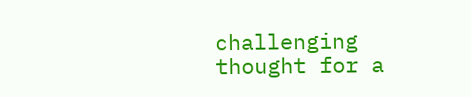challenging thought for a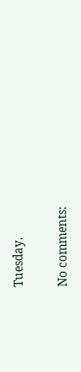Tuesday.

No comments: